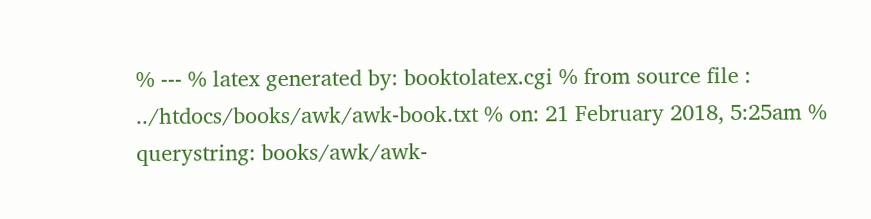% --- % latex generated by: booktolatex.cgi % from source file : ../htdocs/books/awk/awk-book.txt % on: 21 February 2018, 5:25am % querystring: books/awk/awk-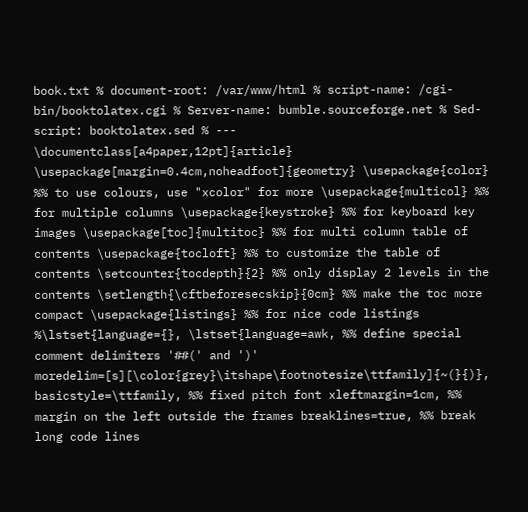book.txt % document-root: /var/www/html % script-name: /cgi-bin/booktolatex.cgi % Server-name: bumble.sourceforge.net % Sed-script: booktolatex.sed % --- \documentclass[a4paper,12pt]{article} \usepackage[margin=0.4cm,noheadfoot]{geometry} \usepackage{color} %% to use colours, use "xcolor" for more \usepackage{multicol} %% for multiple columns \usepackage{keystroke} %% for keyboard key images \usepackage[toc]{multitoc} %% for multi column table of contents \usepackage{tocloft} %% to customize the table of contents \setcounter{tocdepth}{2} %% only display 2 levels in the contents \setlength{\cftbeforesecskip}{0cm} %% make the toc more compact \usepackage{listings} %% for nice code listings %\lstset{language={}, \lstset{language=awk, %% define special comment delimiters '##(' and ')' moredelim=[s][\color{grey}\itshape\footnotesize\ttfamily]{~(}{)}, basicstyle=\ttfamily, %% fixed pitch font xleftmargin=1cm, %% margin on the left outside the frames breaklines=true, %% break long code lines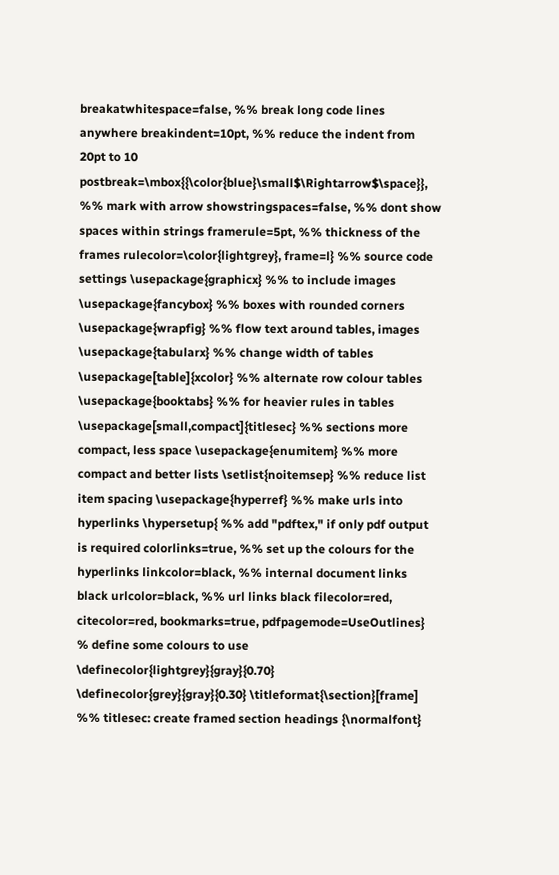breakatwhitespace=false, %% break long code lines anywhere breakindent=10pt, %% reduce the indent from 20pt to 10 postbreak=\mbox{{\color{blue}\small$\Rightarrow$\space}}, %% mark with arrow showstringspaces=false, %% dont show spaces within strings framerule=5pt, %% thickness of the frames rulecolor=\color{lightgrey}, frame=l} %% source code settings \usepackage{graphicx} %% to include images \usepackage{fancybox} %% boxes with rounded corners \usepackage{wrapfig} %% flow text around tables, images \usepackage{tabularx} %% change width of tables \usepackage[table]{xcolor} %% alternate row colour tables \usepackage{booktabs} %% for heavier rules in tables \usepackage[small,compact]{titlesec} %% sections more compact, less space \usepackage{enumitem} %% more compact and better lists \setlist{noitemsep} %% reduce list item spacing \usepackage{hyperref} %% make urls into hyperlinks \hypersetup{ %% add "pdftex," if only pdf output is required colorlinks=true, %% set up the colours for the hyperlinks linkcolor=black, %% internal document links black urlcolor=black, %% url links black filecolor=red, citecolor=red, bookmarks=true, pdfpagemode=UseOutlines} % define some colours to use \definecolor{lightgrey}{gray}{0.70} \definecolor{grey}{gray}{0.30} \titleformat{\section}[frame] %% titlesec: create framed section headings {\normalfont}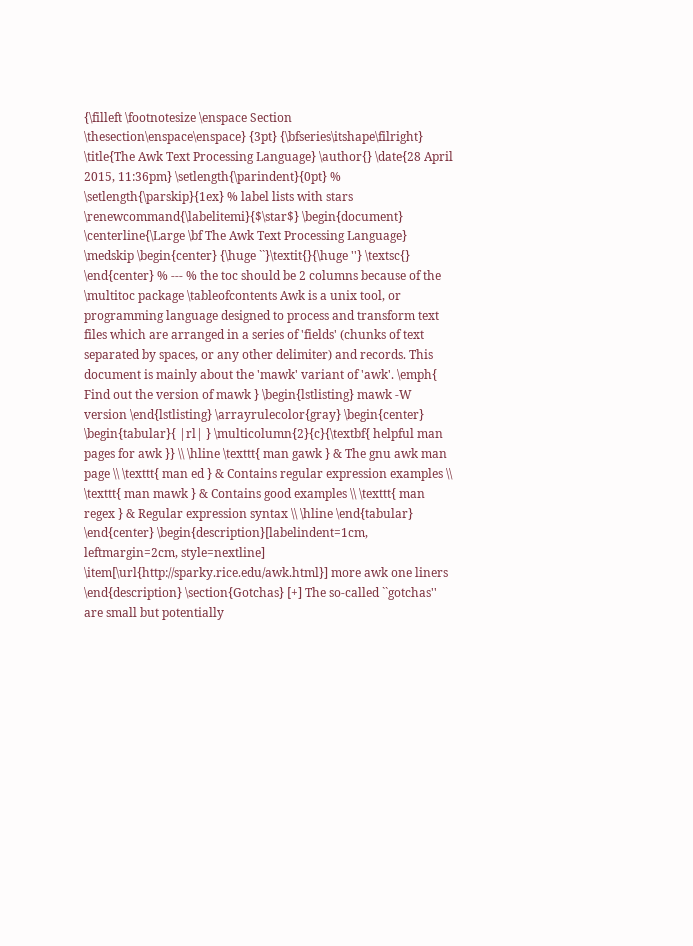{\filleft \footnotesize \enspace Section \thesection\enspace\enspace} {3pt} {\bfseries\itshape\filright} \title{The Awk Text Processing Language} \author{} \date{28 April 2015, 11:36pm} \setlength{\parindent}{0pt} % \setlength{\parskip}{1ex} % label lists with stars \renewcommand{\labelitemi}{$\star$} \begin{document} \centerline{\Large \bf The Awk Text Processing Language} \medskip \begin{center} {\huge ``}\textit{}{\huge ''} \textsc{} \end{center} % --- % the toc should be 2 columns because of the \multitoc package \tableofcontents Awk is a unix tool, or programming language designed to process and transform text files which are arranged in a series of 'fields' (chunks of text separated by spaces, or any other delimiter) and records. This document is mainly about the 'mawk' variant of 'awk'. \emph{ Find out the version of mawk } \begin{lstlisting} mawk -W version \end{lstlisting} \arrayrulecolor{gray} \begin{center} \begin{tabular}{ |rl| } \multicolumn{2}{c}{\textbf{ helpful man pages for awk }} \\ \hline \texttt{ man gawk } & The gnu awk man page \\ \texttt{ man ed } & Contains regular expression examples \\ \texttt{ man mawk } & Contains good examples \\ \texttt{ man regex } & Regular expression syntax \\ \hline \end{tabular} \end{center} \begin{description}[labelindent=1cm, leftmargin=2cm, style=nextline] \item[\url{http://sparky.rice.edu/awk.html}] more awk one liners \end{description} \section{Gotchas} [+] The so-called ``gotchas'' are small but potentially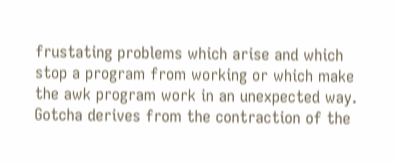frustating problems which arise and which stop a program from working or which make the awk program work in an unexpected way. Gotcha derives from the contraction of the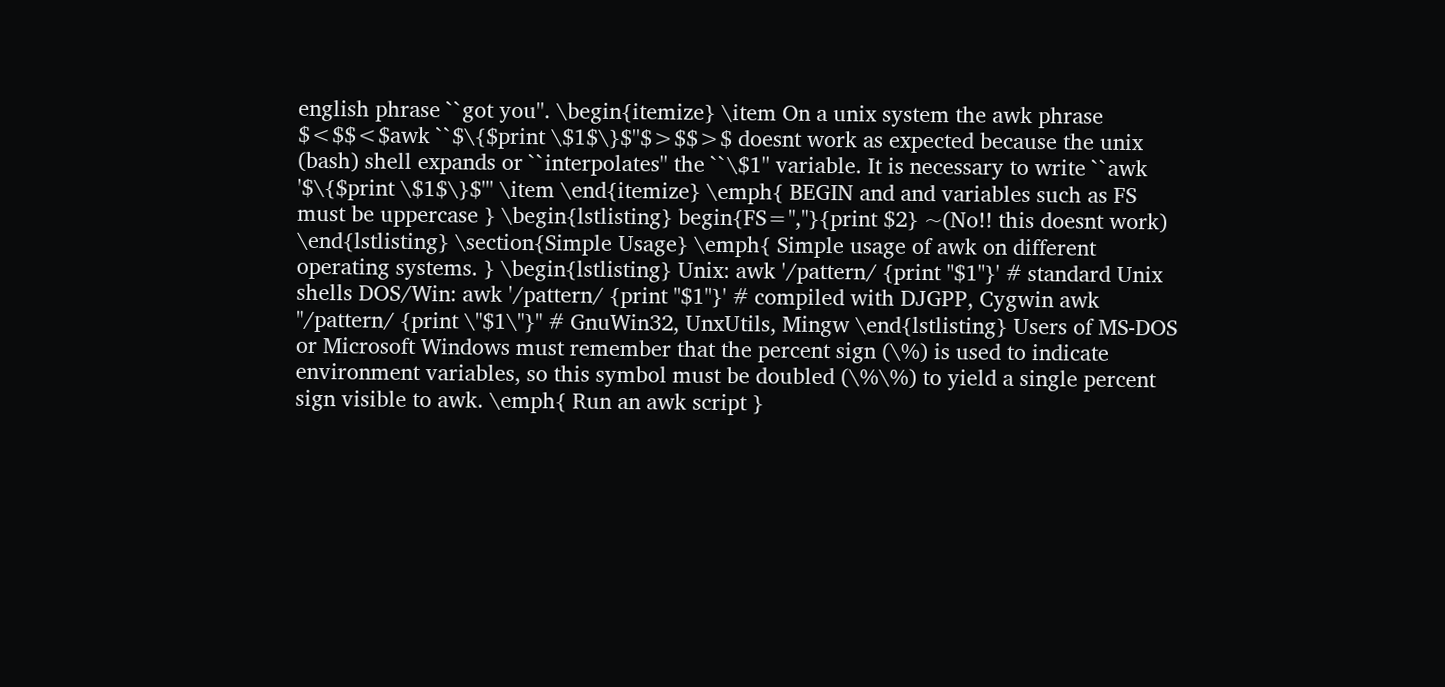english phrase ``got you''. \begin{itemize} \item On a unix system the awk phrase $<$$<$awk ``$\{$print \$1$\}$''$>$$>$ doesnt work as expected because the unix (bash) shell expands or ``interpolates'' the ``\$1'' variable. It is necessary to write ``awk '$\{$print \$1$\}$''' \item \end{itemize} \emph{ BEGIN and and variables such as FS must be uppercase } \begin{lstlisting} begin{FS=","}{print $2} ~(No!! this doesnt work) \end{lstlisting} \section{Simple Usage} \emph{ Simple usage of awk on different operating systems. } \begin{lstlisting} Unix: awk '/pattern/ {print "$1"}' # standard Unix shells DOS/Win: awk '/pattern/ {print "$1"}' # compiled with DJGPP, Cygwin awk "/pattern/ {print \"$1\"}" # GnuWin32, UnxUtils, Mingw \end{lstlisting} Users of MS-DOS or Microsoft Windows must remember that the percent sign (\%) is used to indicate environment variables, so this symbol must be doubled (\%\%) to yield a single percent sign visible to awk. \emph{ Run an awk script }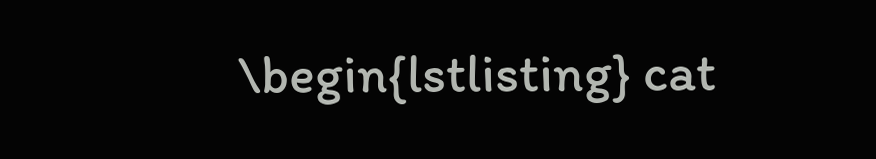\begin{lstlisting} cat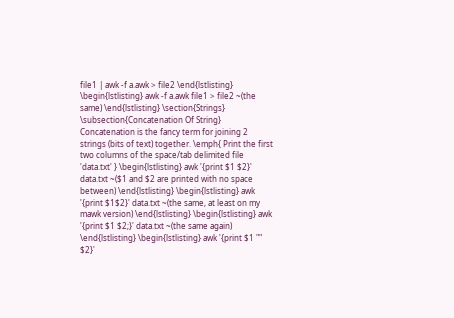file1 | awk -f a.awk > file2 \end{lstlisting} \begin{lstlisting} awk -f a.awk file1 > file2 ~(the same) \end{lstlisting} \section{Strings} \subsection{Concatenation Of String} Concatenation is the fancy term for joining 2 strings (bits of text) together. \emph{ Print the first two columns of the space/tab delimited file 'data.txt' } \begin{lstlisting} awk '{print $1 $2}' data.txt ~($1 and $2 are printed with no space between) \end{lstlisting} \begin{lstlisting} awk '{print $1$2}' data.txt ~(the same, at least on my mawk version) \end{lstlisting} \begin{lstlisting} awk '{print $1 $2;}' data.txt ~(the same again) \end{lstlisting} \begin{lstlisting} awk '{print $1 "" $2}'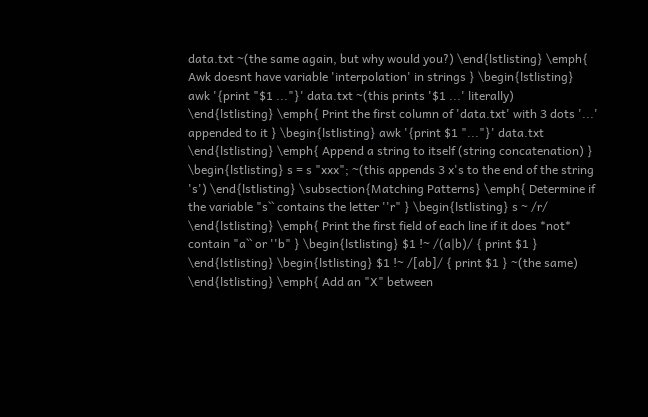data.txt ~(the same again, but why would you?) \end{lstlisting} \emph{ Awk doesnt have variable 'interpolation' in strings } \begin{lstlisting} awk '{print "$1 ..."}' data.txt ~(this prints '$1 ...' literally) \end{lstlisting} \emph{ Print the first column of 'data.txt' with 3 dots '...' appended to it } \begin{lstlisting} awk '{print $1 "..."}' data.txt \end{lstlisting} \emph{ Append a string to itself (string concatenation) } \begin{lstlisting} s = s "xxx"; ~(this appends 3 x's to the end of the string 's') \end{lstlisting} \subsection{Matching Patterns} \emph{ Determine if the variable "s`` contains the letter ''r" } \begin{lstlisting} s ~ /r/ \end{lstlisting} \emph{ Print the first field of each line if it does *not* contain "a`` or ''b" } \begin{lstlisting} $1 !~ /(a|b)/ { print $1 } \end{lstlisting} \begin{lstlisting} $1 !~ /[ab]/ { print $1 } ~(the same) \end{lstlisting} \emph{ Add an "X" between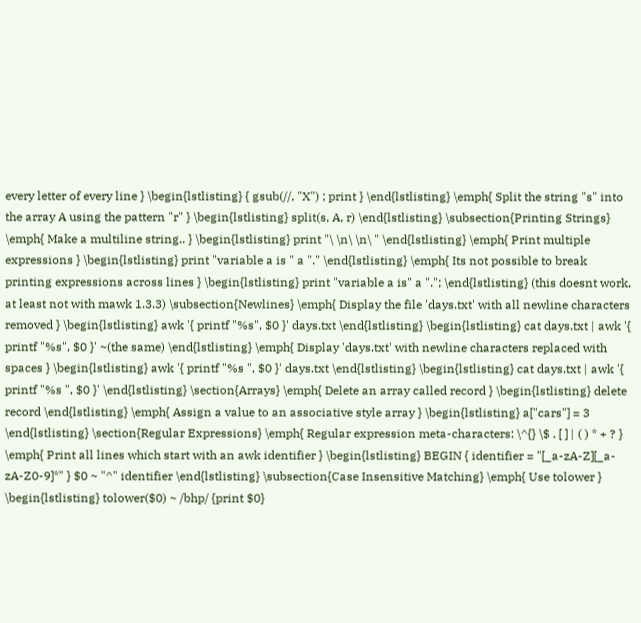every letter of every line } \begin{lstlisting} { gsub(//, "X") ; print } \end{lstlisting} \emph{ Split the string "s" into the array A using the pattern "r" } \begin{lstlisting} split(s, A, r) \end{lstlisting} \subsection{Printing Strings} \emph{ Make a multiline string.. } \begin{lstlisting} print "\ \n\ \n\ " \end{lstlisting} \emph{ Print multiple expressions } \begin{lstlisting} print "variable a is " a "." \end{lstlisting} \emph{ Its not possible to break printing expressions across lines } \begin{lstlisting} print "variable a is" a "."; \end{lstlisting} (this doesnt work, at least not with mawk 1.3.3) \subsection{Newlines} \emph{ Display the file 'days.txt' with all newline characters removed } \begin{lstlisting} awk '{ printf "%s", $0 }' days.txt \end{lstlisting} \begin{lstlisting} cat days.txt | awk '{ printf "%s", $0 }' ~(the same) \end{lstlisting} \emph{ Display 'days.txt' with newline characters replaced with spaces } \begin{lstlisting} awk '{ printf "%s ", $0 }' days.txt \end{lstlisting} \begin{lstlisting} cat days.txt | awk '{ printf "%s ", $0 }' \end{lstlisting} \section{Arrays} \emph{ Delete an array called record } \begin{lstlisting} delete record \end{lstlisting} \emph{ Assign a value to an associative style array } \begin{lstlisting} a["cars"] = 3 \end{lstlisting} \section{Regular Expressions} \emph{ Regular expression meta-characters: \^{} \$ . [ ] | ( ) * + ? } \emph{ Print all lines which start with an awk identifier } \begin{lstlisting} BEGIN { identifier = "[_a-zA-Z][_a-zA-Z0-9]*" } $0 ~ "^" identifier \end{lstlisting} \subsection{Case Insensitive Matching} \emph{ Use tolower } \begin{lstlisting} tolower($0) ~ /bhp/ {print $0}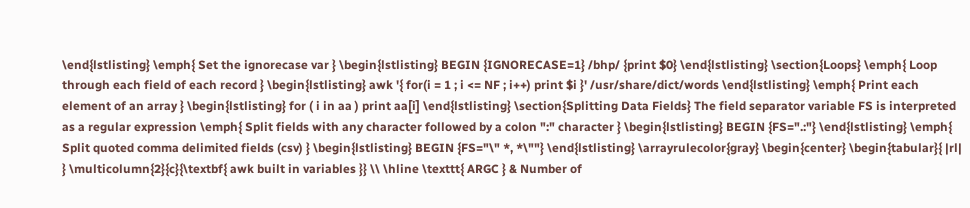\end{lstlisting} \emph{ Set the ignorecase var } \begin{lstlisting} BEGIN {IGNORECASE=1} /bhp/ {print $0} \end{lstlisting} \section{Loops} \emph{ Loop through each field of each record } \begin{lstlisting} awk '{ for(i = 1 ; i <= NF ; i++) print $i }' /usr/share/dict/words \end{lstlisting} \emph{ Print each element of an array } \begin{lstlisting} for ( i in aa ) print aa[i] \end{lstlisting} \section{Splitting Data Fields} The field separator variable FS is interpreted as a regular expression \emph{ Split fields with any character followed by a colon ":" character } \begin{lstlisting} BEGIN {FS=".:"} \end{lstlisting} \emph{ Split quoted comma delimited fields (csv) } \begin{lstlisting} BEGIN {FS="\" *, *\""} \end{lstlisting} \arrayrulecolor{gray} \begin{center} \begin{tabular}{ |rl| } \multicolumn{2}{c}{\textbf{ awk built in variables }} \\ \hline \texttt{ ARGC } & Number of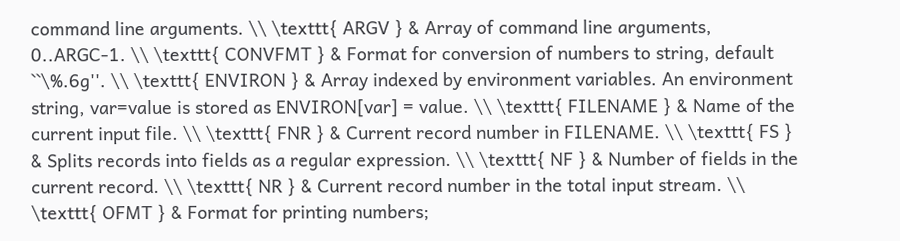command line arguments. \\ \texttt{ ARGV } & Array of command line arguments, 0..ARGC-1. \\ \texttt{ CONVFMT } & Format for conversion of numbers to string, default ``\%.6g''. \\ \texttt{ ENVIRON } & Array indexed by environment variables. An environment string, var=value is stored as ENVIRON[var] = value. \\ \texttt{ FILENAME } & Name of the current input file. \\ \texttt{ FNR } & Current record number in FILENAME. \\ \texttt{ FS } & Splits records into fields as a regular expression. \\ \texttt{ NF } & Number of fields in the current record. \\ \texttt{ NR } & Current record number in the total input stream. \\ \texttt{ OFMT } & Format for printing numbers;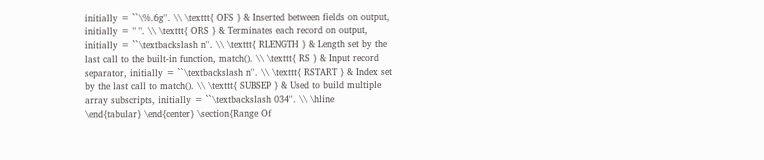initially = ``\%.6g''. \\ \texttt{ OFS } & Inserted between fields on output, initially = " ". \\ \texttt{ ORS } & Terminates each record on output, initially = ``\textbackslash n''. \\ \texttt{ RLENGTH } & Length set by the last call to the built-in function, match(). \\ \texttt{ RS } & Input record separator, initially = ``\textbackslash n''. \\ \texttt{ RSTART } & Index set by the last call to match(). \\ \texttt{ SUBSEP } & Used to build multiple array subscripts, initially = ``\textbackslash 034''. \\ \hline \end{tabular} \end{center} \section{Range Of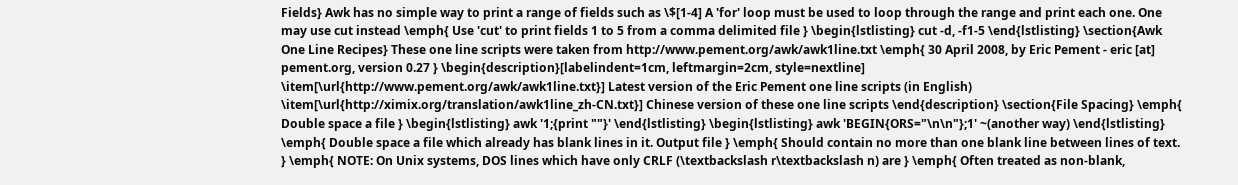Fields} Awk has no simple way to print a range of fields such as \$[1-4] A 'for' loop must be used to loop through the range and print each one. One may use cut instead \emph{ Use 'cut' to print fields 1 to 5 from a comma delimited file } \begin{lstlisting} cut -d, -f1-5 \end{lstlisting} \section{Awk One Line Recipes} These one line scripts were taken from http://www.pement.org/awk/awk1line.txt \emph{ 30 April 2008, by Eric Pement - eric [at] pement.org, version 0.27 } \begin{description}[labelindent=1cm, leftmargin=2cm, style=nextline] \item[\url{http://www.pement.org/awk/awk1line.txt}] Latest version of the Eric Pement one line scripts (in English) \item[\url{http://ximix.org/translation/awk1line_zh-CN.txt}] Chinese version of these one line scripts \end{description} \section{File Spacing} \emph{ Double space a file } \begin{lstlisting} awk '1;{print ""}' \end{lstlisting} \begin{lstlisting} awk 'BEGIN{ORS="\n\n"};1' ~(another way) \end{lstlisting} \emph{ Double space a file which already has blank lines in it. Output file } \emph{ Should contain no more than one blank line between lines of text. } \emph{ NOTE: On Unix systems, DOS lines which have only CRLF (\textbackslash r\textbackslash n) are } \emph{ Often treated as non-blank,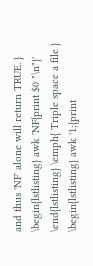and thus 'NF' alone will return TRUE. } \begin{lstlisting} awk 'NF{print $0 "\n"}' \end{lstlisting} \emph{ Triple space a file } \begin{lstlisting} awk '1;{print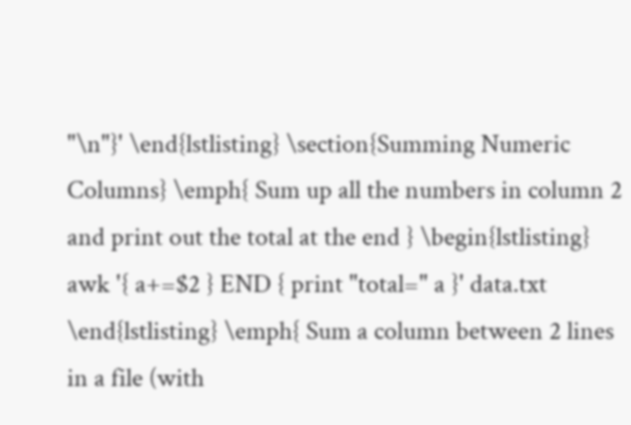"\n"}' \end{lstlisting} \section{Summing Numeric Columns} \emph{ Sum up all the numbers in column 2 and print out the total at the end } \begin{lstlisting} awk '{ a+=$2 } END { print "total=" a }' data.txt \end{lstlisting} \emph{ Sum a column between 2 lines in a file (with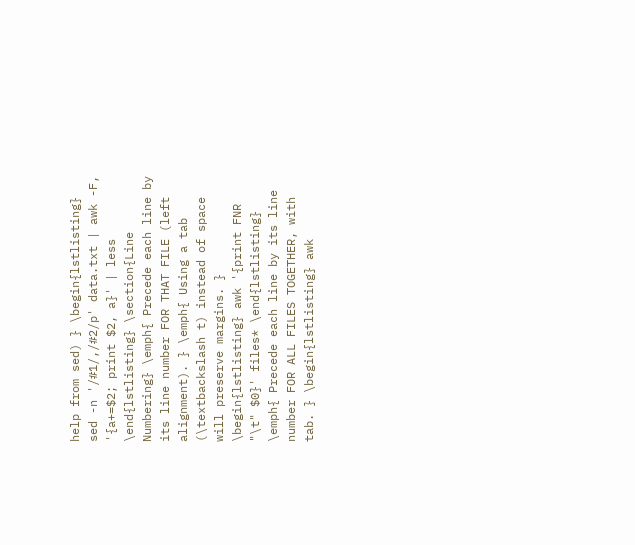help from sed) } \begin{lstlisting} sed -n '/#1/,/#2/p' data.txt | awk -F, '{a+=$2; print $2, a}' | less \end{lstlisting} \section{Line Numbering} \emph{ Precede each line by its line number FOR THAT FILE (left alignment). } \emph{ Using a tab (\textbackslash t) instead of space will preserve margins. } \begin{lstlisting} awk '{print FNR "\t" $0}' files* \end{lstlisting} \emph{ Precede each line by its line number FOR ALL FILES TOGETHER, with tab. } \begin{lstlisting} awk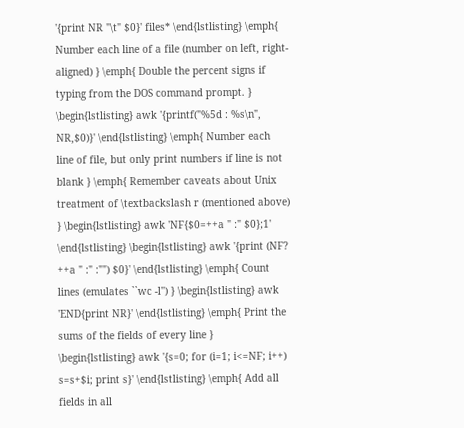'{print NR "\t" $0}' files* \end{lstlisting} \emph{ Number each line of a file (number on left, right-aligned) } \emph{ Double the percent signs if typing from the DOS command prompt. } \begin{lstlisting} awk '{printf("%5d : %s\n", NR,$0)}' \end{lstlisting} \emph{ Number each line of file, but only print numbers if line is not blank } \emph{ Remember caveats about Unix treatment of \textbackslash r (mentioned above) } \begin{lstlisting} awk 'NF{$0=++a " :" $0};1' \end{lstlisting} \begin{lstlisting} awk '{print (NF? ++a " :" :"") $0}' \end{lstlisting} \emph{ Count lines (emulates ``wc -l'') } \begin{lstlisting} awk 'END{print NR}' \end{lstlisting} \emph{ Print the sums of the fields of every line } \begin{lstlisting} awk '{s=0; for (i=1; i<=NF; i++) s=s+$i; print s}' \end{lstlisting} \emph{ Add all fields in all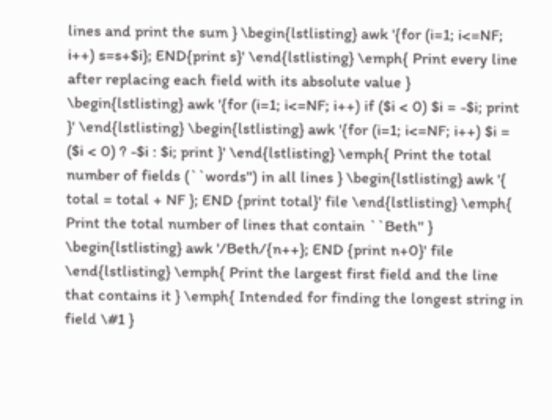lines and print the sum } \begin{lstlisting} awk '{for (i=1; i<=NF; i++) s=s+$i}; END{print s}' \end{lstlisting} \emph{ Print every line after replacing each field with its absolute value } \begin{lstlisting} awk '{for (i=1; i<=NF; i++) if ($i < 0) $i = -$i; print }' \end{lstlisting} \begin{lstlisting} awk '{for (i=1; i<=NF; i++) $i = ($i < 0) ? -$i : $i; print }' \end{lstlisting} \emph{ Print the total number of fields (``words'') in all lines } \begin{lstlisting} awk '{ total = total + NF }; END {print total}' file \end{lstlisting} \emph{ Print the total number of lines that contain ``Beth'' } \begin{lstlisting} awk '/Beth/{n++}; END {print n+0}' file \end{lstlisting} \emph{ Print the largest first field and the line that contains it } \emph{ Intended for finding the longest string in field \#1 }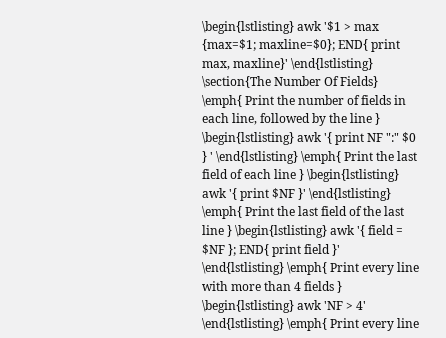\begin{lstlisting} awk '$1 > max {max=$1; maxline=$0}; END{ print max, maxline}' \end{lstlisting} \section{The Number Of Fields} \emph{ Print the number of fields in each line, followed by the line } \begin{lstlisting} awk '{ print NF ":" $0 } ' \end{lstlisting} \emph{ Print the last field of each line } \begin{lstlisting} awk '{ print $NF }' \end{lstlisting} \emph{ Print the last field of the last line } \begin{lstlisting} awk '{ field = $NF }; END{ print field }' \end{lstlisting} \emph{ Print every line with more than 4 fields } \begin{lstlisting} awk 'NF > 4' \end{lstlisting} \emph{ Print every line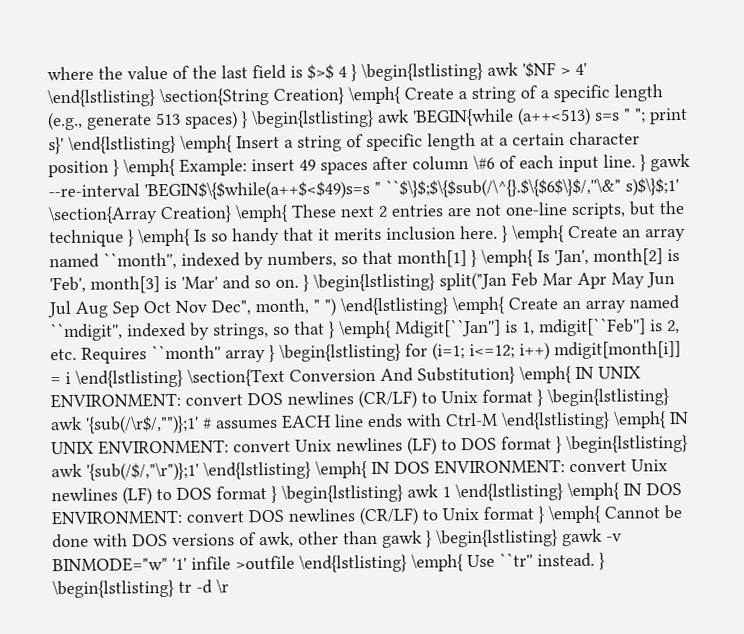where the value of the last field is $>$ 4 } \begin{lstlisting} awk '$NF > 4' \end{lstlisting} \section{String Creation} \emph{ Create a string of a specific length (e.g., generate 513 spaces) } \begin{lstlisting} awk 'BEGIN{while (a++<513) s=s " "; print s}' \end{lstlisting} \emph{ Insert a string of specific length at a certain character position } \emph{ Example: insert 49 spaces after column \#6 of each input line. } gawk --re-interval 'BEGIN$\{$while(a++$<$49)s=s " ``$\}$;$\{$sub(/\^{}.$\{$6$\}$/,''\&" s)$\}$;1' \section{Array Creation} \emph{ These next 2 entries are not one-line scripts, but the technique } \emph{ Is so handy that it merits inclusion here. } \emph{ Create an array named ``month'', indexed by numbers, so that month[1] } \emph{ Is 'Jan', month[2] is 'Feb', month[3] is 'Mar' and so on. } \begin{lstlisting} split("Jan Feb Mar Apr May Jun Jul Aug Sep Oct Nov Dec", month, " ") \end{lstlisting} \emph{ Create an array named ``mdigit'', indexed by strings, so that } \emph{ Mdigit[``Jan''] is 1, mdigit[``Feb''] is 2, etc. Requires ``month'' array } \begin{lstlisting} for (i=1; i<=12; i++) mdigit[month[i]] = i \end{lstlisting} \section{Text Conversion And Substitution} \emph{ IN UNIX ENVIRONMENT: convert DOS newlines (CR/LF) to Unix format } \begin{lstlisting} awk '{sub(/\r$/,"")};1' # assumes EACH line ends with Ctrl-M \end{lstlisting} \emph{ IN UNIX ENVIRONMENT: convert Unix newlines (LF) to DOS format } \begin{lstlisting} awk '{sub(/$/,"\r")};1' \end{lstlisting} \emph{ IN DOS ENVIRONMENT: convert Unix newlines (LF) to DOS format } \begin{lstlisting} awk 1 \end{lstlisting} \emph{ IN DOS ENVIRONMENT: convert DOS newlines (CR/LF) to Unix format } \emph{ Cannot be done with DOS versions of awk, other than gawk } \begin{lstlisting} gawk -v BINMODE="w" '1' infile >outfile \end{lstlisting} \emph{ Use ``tr'' instead. } \begin{lstlisting} tr -d \r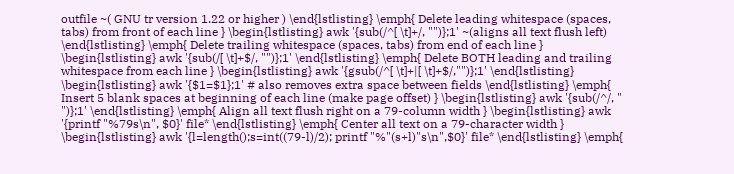outfile ~( GNU tr version 1.22 or higher ) \end{lstlisting} \emph{ Delete leading whitespace (spaces, tabs) from front of each line } \begin{lstlisting} awk '{sub(/^[ \t]+/, "")};1' ~(aligns all text flush left) \end{lstlisting} \emph{ Delete trailing whitespace (spaces, tabs) from end of each line } \begin{lstlisting} awk '{sub(/[ \t]+$/, "")};1' \end{lstlisting} \emph{ Delete BOTH leading and trailing whitespace from each line } \begin{lstlisting} awk '{gsub(/^[ \t]+|[ \t]+$/,"")};1' \end{lstlisting} \begin{lstlisting} awk '{$1=$1};1' # also removes extra space between fields \end{lstlisting} \emph{ Insert 5 blank spaces at beginning of each line (make page offset) } \begin{lstlisting} awk '{sub(/^/, " ")};1' \end{lstlisting} \emph{ Align all text flush right on a 79-column width } \begin{lstlisting} awk '{printf "%79s\n", $0}' file* \end{lstlisting} \emph{ Center all text on a 79-character width } \begin{lstlisting} awk '{l=length();s=int((79-l)/2); printf "%"(s+l)"s\n",$0}' file* \end{lstlisting} \emph{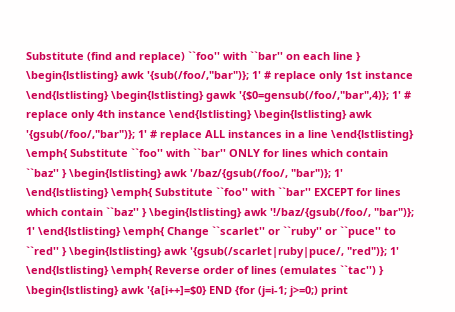Substitute (find and replace) ``foo'' with ``bar'' on each line } \begin{lstlisting} awk '{sub(/foo/,"bar")}; 1' # replace only 1st instance \end{lstlisting} \begin{lstlisting} gawk '{$0=gensub(/foo/,"bar",4)}; 1' # replace only 4th instance \end{lstlisting} \begin{lstlisting} awk '{gsub(/foo/,"bar")}; 1' # replace ALL instances in a line \end{lstlisting} \emph{ Substitute ``foo'' with ``bar'' ONLY for lines which contain ``baz'' } \begin{lstlisting} awk '/baz/{gsub(/foo/, "bar")}; 1' \end{lstlisting} \emph{ Substitute ``foo'' with ``bar'' EXCEPT for lines which contain ``baz'' } \begin{lstlisting} awk '!/baz/{gsub(/foo/, "bar")}; 1' \end{lstlisting} \emph{ Change ``scarlet'' or ``ruby'' or ``puce'' to ``red'' } \begin{lstlisting} awk '{gsub(/scarlet|ruby|puce/, "red")}; 1' \end{lstlisting} \emph{ Reverse order of lines (emulates ``tac'') } \begin{lstlisting} awk '{a[i++]=$0} END {for (j=i-1; j>=0;) print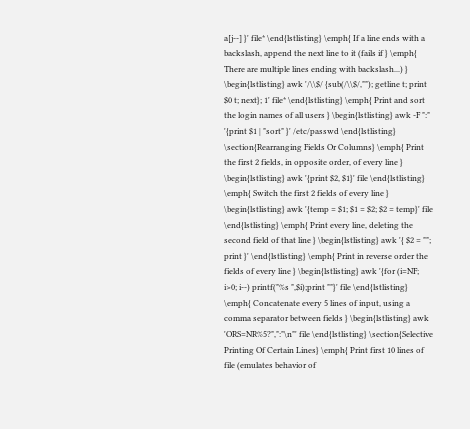a[j--] }' file* \end{lstlisting} \emph{ If a line ends with a backslash, append the next line to it (fails if } \emph{ There are multiple lines ending with backslash...) } \begin{lstlisting} awk '/\\$/ {sub(/\\$/,""); getline t; print $0 t; next}; 1' file* \end{lstlisting} \emph{ Print and sort the login names of all users } \begin{lstlisting} awk -F ":" '{print $1 | "sort" }' /etc/passwd \end{lstlisting} \section{Rearranging Fields Or Columns} \emph{ Print the first 2 fields, in opposite order, of every line } \begin{lstlisting} awk '{print $2, $1}' file \end{lstlisting} \emph{ Switch the first 2 fields of every line } \begin{lstlisting} awk '{temp = $1; $1 = $2; $2 = temp}' file \end{lstlisting} \emph{ Print every line, deleting the second field of that line } \begin{lstlisting} awk '{ $2 = ""; print }' \end{lstlisting} \emph{ Print in reverse order the fields of every line } \begin{lstlisting} awk '{for (i=NF; i>0; i--) printf("%s ",$i);print ""}' file \end{lstlisting} \emph{ Concatenate every 5 lines of input, using a comma separator between fields } \begin{lstlisting} awk 'ORS=NR%5?",":"\n"' file \end{lstlisting} \section{Selective Printing Of Certain Lines} \emph{ Print first 10 lines of file (emulates behavior of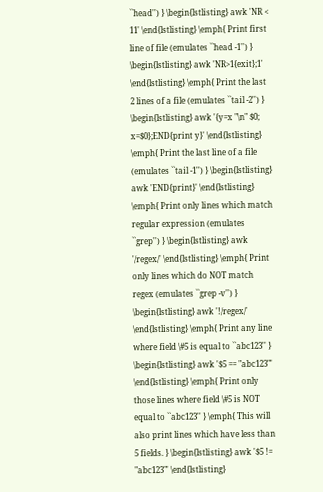``head'') } \begin{lstlisting} awk 'NR < 11' \end{lstlisting} \emph{ Print first line of file (emulates ``head -1'') } \begin{lstlisting} awk 'NR>1{exit};1' \end{lstlisting} \emph{ Print the last 2 lines of a file (emulates ``tail -2'') } \begin{lstlisting} awk '{y=x "\n" $0; x=$0};END{print y}' \end{lstlisting} \emph{ Print the last line of a file (emulates ``tail -1'') } \begin{lstlisting} awk 'END{print}' \end{lstlisting} \emph{ Print only lines which match regular expression (emulates ``grep'') } \begin{lstlisting} awk '/regex/' \end{lstlisting} \emph{ Print only lines which do NOT match regex (emulates ``grep -v'') } \begin{lstlisting} awk '!/regex/' \end{lstlisting} \emph{ Print any line where field \#5 is equal to ``abc123'' } \begin{lstlisting} awk '$5 == "abc123"' \end{lstlisting} \emph{ Print only those lines where field \#5 is NOT equal to ``abc123'' } \emph{ This will also print lines which have less than 5 fields. } \begin{lstlisting} awk '$5 != "abc123"' \end{lstlisting}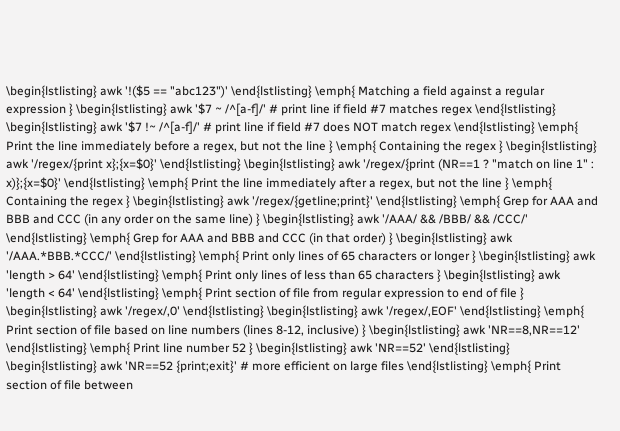\begin{lstlisting} awk '!($5 == "abc123")' \end{lstlisting} \emph{ Matching a field against a regular expression } \begin{lstlisting} awk '$7 ~ /^[a-f]/' # print line if field #7 matches regex \end{lstlisting} \begin{lstlisting} awk '$7 !~ /^[a-f]/' # print line if field #7 does NOT match regex \end{lstlisting} \emph{ Print the line immediately before a regex, but not the line } \emph{ Containing the regex } \begin{lstlisting} awk '/regex/{print x};{x=$0}' \end{lstlisting} \begin{lstlisting} awk '/regex/{print (NR==1 ? "match on line 1" : x)};{x=$0}' \end{lstlisting} \emph{ Print the line immediately after a regex, but not the line } \emph{ Containing the regex } \begin{lstlisting} awk '/regex/{getline;print}' \end{lstlisting} \emph{ Grep for AAA and BBB and CCC (in any order on the same line) } \begin{lstlisting} awk '/AAA/ && /BBB/ && /CCC/' \end{lstlisting} \emph{ Grep for AAA and BBB and CCC (in that order) } \begin{lstlisting} awk '/AAA.*BBB.*CCC/' \end{lstlisting} \emph{ Print only lines of 65 characters or longer } \begin{lstlisting} awk 'length > 64' \end{lstlisting} \emph{ Print only lines of less than 65 characters } \begin{lstlisting} awk 'length < 64' \end{lstlisting} \emph{ Print section of file from regular expression to end of file } \begin{lstlisting} awk '/regex/,0' \end{lstlisting} \begin{lstlisting} awk '/regex/,EOF' \end{lstlisting} \emph{ Print section of file based on line numbers (lines 8-12, inclusive) } \begin{lstlisting} awk 'NR==8,NR==12' \end{lstlisting} \emph{ Print line number 52 } \begin{lstlisting} awk 'NR==52' \end{lstlisting} \begin{lstlisting} awk 'NR==52 {print;exit}' # more efficient on large files \end{lstlisting} \emph{ Print section of file between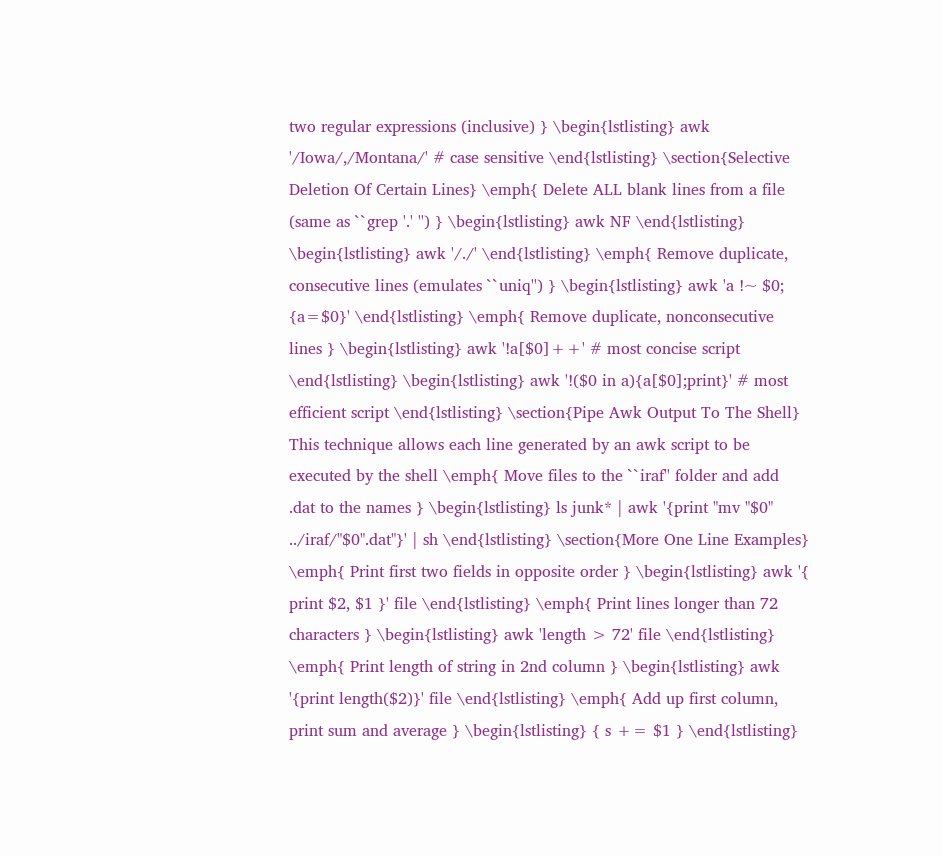two regular expressions (inclusive) } \begin{lstlisting} awk '/Iowa/,/Montana/' # case sensitive \end{lstlisting} \section{Selective Deletion Of Certain Lines} \emph{ Delete ALL blank lines from a file (same as ``grep '.' '') } \begin{lstlisting} awk NF \end{lstlisting} \begin{lstlisting} awk '/./' \end{lstlisting} \emph{ Remove duplicate, consecutive lines (emulates ``uniq'') } \begin{lstlisting} awk 'a !~ $0; {a=$0}' \end{lstlisting} \emph{ Remove duplicate, nonconsecutive lines } \begin{lstlisting} awk '!a[$0]++' # most concise script \end{lstlisting} \begin{lstlisting} awk '!($0 in a){a[$0];print}' # most efficient script \end{lstlisting} \section{Pipe Awk Output To The Shell} This technique allows each line generated by an awk script to be executed by the shell \emph{ Move files to the ``iraf'' folder and add .dat to the names } \begin{lstlisting} ls junk* | awk '{print "mv "$0" ../iraf/"$0".dat"}' | sh \end{lstlisting} \section{More One Line Examples} \emph{ Print first two fields in opposite order } \begin{lstlisting} awk '{ print $2, $1 }' file \end{lstlisting} \emph{ Print lines longer than 72 characters } \begin{lstlisting} awk 'length > 72' file \end{lstlisting} \emph{ Print length of string in 2nd column } \begin{lstlisting} awk '{print length($2)}' file \end{lstlisting} \emph{ Add up first column, print sum and average } \begin{lstlisting} { s += $1 } \end{lstlisting}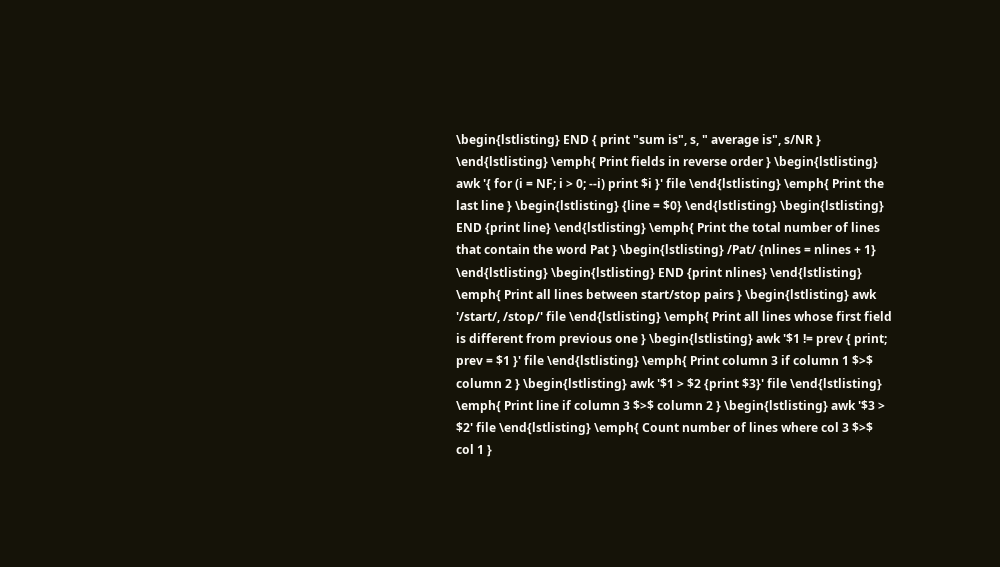\begin{lstlisting} END { print "sum is", s, " average is", s/NR } \end{lstlisting} \emph{ Print fields in reverse order } \begin{lstlisting} awk '{ for (i = NF; i > 0; --i) print $i }' file \end{lstlisting} \emph{ Print the last line } \begin{lstlisting} {line = $0} \end{lstlisting} \begin{lstlisting} END {print line} \end{lstlisting} \emph{ Print the total number of lines that contain the word Pat } \begin{lstlisting} /Pat/ {nlines = nlines + 1} \end{lstlisting} \begin{lstlisting} END {print nlines} \end{lstlisting} \emph{ Print all lines between start/stop pairs } \begin{lstlisting} awk '/start/, /stop/' file \end{lstlisting} \emph{ Print all lines whose first field is different from previous one } \begin{lstlisting} awk '$1 != prev { print; prev = $1 }' file \end{lstlisting} \emph{ Print column 3 if column 1 $>$ column 2 } \begin{lstlisting} awk '$1 > $2 {print $3}' file \end{lstlisting} \emph{ Print line if column 3 $>$ column 2 } \begin{lstlisting} awk '$3 > $2' file \end{lstlisting} \emph{ Count number of lines where col 3 $>$ col 1 }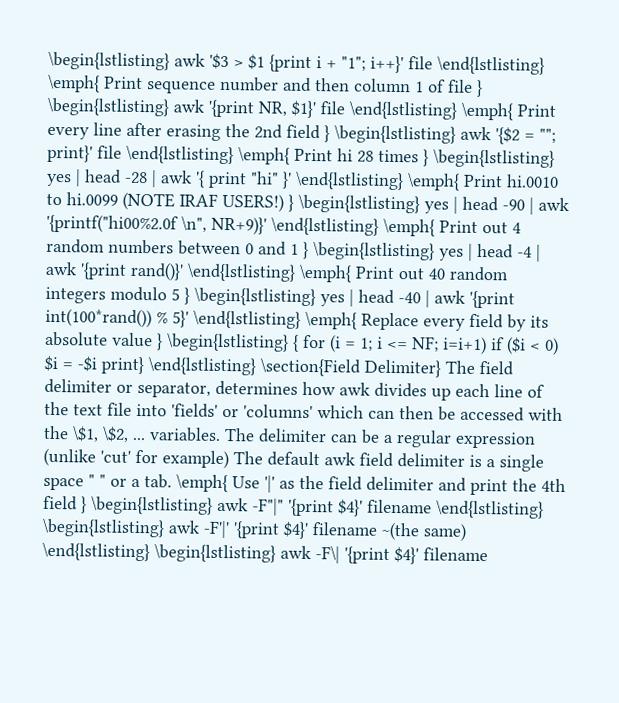\begin{lstlisting} awk '$3 > $1 {print i + "1"; i++}' file \end{lstlisting} \emph{ Print sequence number and then column 1 of file } \begin{lstlisting} awk '{print NR, $1}' file \end{lstlisting} \emph{ Print every line after erasing the 2nd field } \begin{lstlisting} awk '{$2 = ""; print}' file \end{lstlisting} \emph{ Print hi 28 times } \begin{lstlisting} yes | head -28 | awk '{ print "hi" }' \end{lstlisting} \emph{ Print hi.0010 to hi.0099 (NOTE IRAF USERS!) } \begin{lstlisting} yes | head -90 | awk '{printf("hi00%2.0f \n", NR+9)}' \end{lstlisting} \emph{ Print out 4 random numbers between 0 and 1 } \begin{lstlisting} yes | head -4 | awk '{print rand()}' \end{lstlisting} \emph{ Print out 40 random integers modulo 5 } \begin{lstlisting} yes | head -40 | awk '{print int(100*rand()) % 5}' \end{lstlisting} \emph{ Replace every field by its absolute value } \begin{lstlisting} { for (i = 1; i <= NF; i=i+1) if ($i < 0) $i = -$i print} \end{lstlisting} \section{Field Delimiter} The field delimiter or separator, determines how awk divides up each line of the text file into 'fields' or 'columns' which can then be accessed with the \$1, \$2, ... variables. The delimiter can be a regular expression (unlike 'cut' for example) The default awk field delimiter is a single space " " or a tab. \emph{ Use '|' as the field delimiter and print the 4th field } \begin{lstlisting} awk -F"|" '{print $4}' filename \end{lstlisting} \begin{lstlisting} awk -F'|' '{print $4}' filename ~(the same) \end{lstlisting} \begin{lstlisting} awk -F\| '{print $4}' filename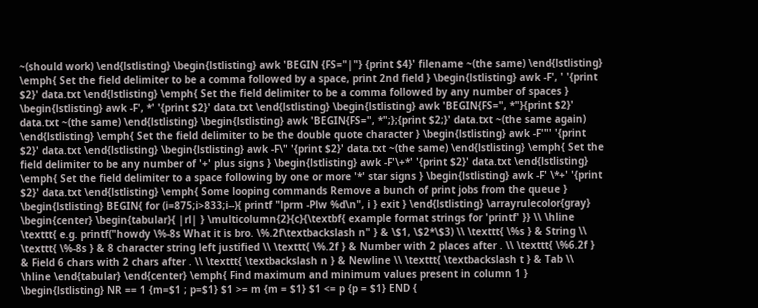~(should work) \end{lstlisting} \begin{lstlisting} awk 'BEGIN {FS="|"} {print $4}' filename ~(the same) \end{lstlisting} \emph{ Set the field delimiter to be a comma followed by a space, print 2nd field } \begin{lstlisting} awk -F', ' '{print $2}' data.txt \end{lstlisting} \emph{ Set the field delimiter to be a comma followed by any number of spaces } \begin{lstlisting} awk -F', *' '{print $2}' data.txt \end{lstlisting} \begin{lstlisting} awk 'BEGIN{FS=", *"}{print $2}' data.txt ~(the same) \end{lstlisting} \begin{lstlisting} awk 'BEGIN{FS=", *";};{print $2;}' data.txt ~(the same again) \end{lstlisting} \emph{ Set the field delimiter to be the double quote character } \begin{lstlisting} awk -F'"' '{print $2}' data.txt \end{lstlisting} \begin{lstlisting} awk -F\" '{print $2}' data.txt ~(the same) \end{lstlisting} \emph{ Set the field delimiter to be any number of '+' plus signs } \begin{lstlisting} awk -F'\+*' '{print $2}' data.txt \end{lstlisting} \emph{ Set the field delimiter to a space following by one or more '*' star signs } \begin{lstlisting} awk -F' \*+' '{print $2}' data.txt \end{lstlisting} \emph{ Some looping commands Remove a bunch of print jobs from the queue } \begin{lstlisting} BEGIN{ for (i=875;i>833;i--){ printf "lprm -Plw %d\n", i } exit } \end{lstlisting} \arrayrulecolor{gray} \begin{center} \begin{tabular}{ |rl| } \multicolumn{2}{c}{\textbf{ example format strings for 'printf' }} \\ \hline \texttt{ e.g. printf("howdy \%-8s What it is bro. \%.2f\textbackslash n" } & \$1, \$2*\$3) \\ \texttt{ \%s } & String \\ \texttt{ \%-8s } & 8 character string left justified \\ \texttt{ \%.2f } & Number with 2 places after . \\ \texttt{ \%6.2f } & Field 6 chars with 2 chars after . \\ \texttt{ \textbackslash n } & Newline \\ \texttt{ \textbackslash t } & Tab \\ \hline \end{tabular} \end{center} \emph{ Find maximum and minimum values present in column 1 } \begin{lstlisting} NR == 1 {m=$1 ; p=$1} $1 >= m {m = $1} $1 <= p {p = $1} END {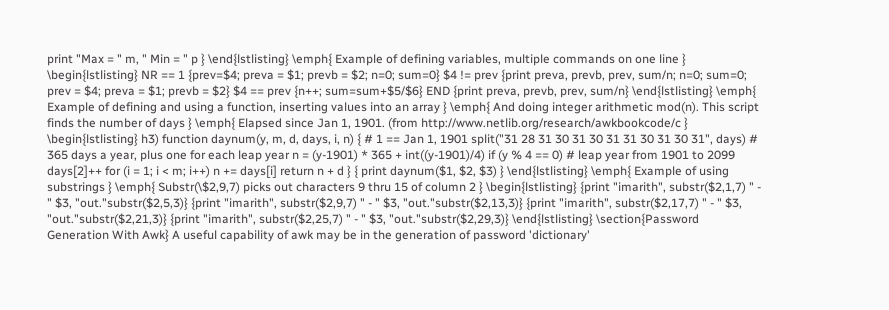print "Max = " m, " Min = " p } \end{lstlisting} \emph{ Example of defining variables, multiple commands on one line } \begin{lstlisting} NR == 1 {prev=$4; preva = $1; prevb = $2; n=0; sum=0} $4 != prev {print preva, prevb, prev, sum/n; n=0; sum=0; prev = $4; preva = $1; prevb = $2} $4 == prev {n++; sum=sum+$5/$6} END {print preva, prevb, prev, sum/n} \end{lstlisting} \emph{ Example of defining and using a function, inserting values into an array } \emph{ And doing integer arithmetic mod(n). This script finds the number of days } \emph{ Elapsed since Jan 1, 1901. (from http://www.netlib.org/research/awkbookcode/c } \begin{lstlisting} h3) function daynum(y, m, d, days, i, n) { # 1 == Jan 1, 1901 split("31 28 31 30 31 30 31 31 30 31 30 31", days) # 365 days a year, plus one for each leap year n = (y-1901) * 365 + int((y-1901)/4) if (y % 4 == 0) # leap year from 1901 to 2099 days[2]++ for (i = 1; i < m; i++) n += days[i] return n + d } { print daynum($1, $2, $3) } \end{lstlisting} \emph{ Example of using substrings } \emph{ Substr(\$2,9,7) picks out characters 9 thru 15 of column 2 } \begin{lstlisting} {print "imarith", substr($2,1,7) " - " $3, "out."substr($2,5,3)} {print "imarith", substr($2,9,7) " - " $3, "out."substr($2,13,3)} {print "imarith", substr($2,17,7) " - " $3, "out."substr($2,21,3)} {print "imarith", substr($2,25,7) " - " $3, "out."substr($2,29,3)} \end{lstlisting} \section{Password Generation With Awk} A useful capability of awk may be in the generation of password 'dictionary'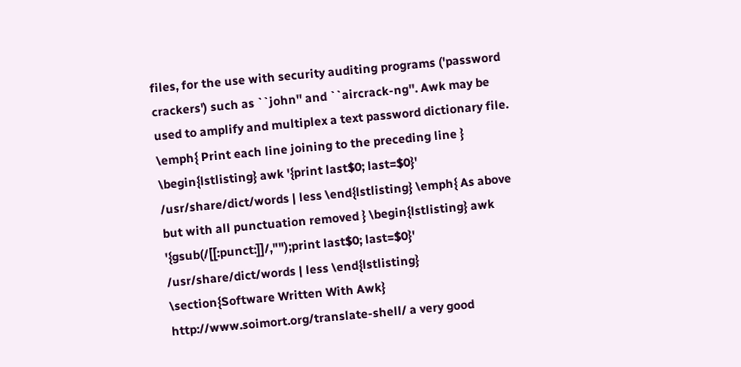files, for the use with security auditing programs ('password crackers') such as ``john'' and ``aircrack-ng''. Awk may be used to amplify and multiplex a text password dictionary file. \emph{ Print each line joining to the preceding line } \begin{lstlisting} awk '{print last$0; last=$0}' /usr/share/dict/words | less \end{lstlisting} \emph{ As above but with all punctuation removed } \begin{lstlisting} awk '{gsub(/[[:punct:]]/,"");print last$0; last=$0}' /usr/share/dict/words | less \end{lstlisting} \section{Software Written With Awk} http://www.soimort.org/translate-shell/ a very good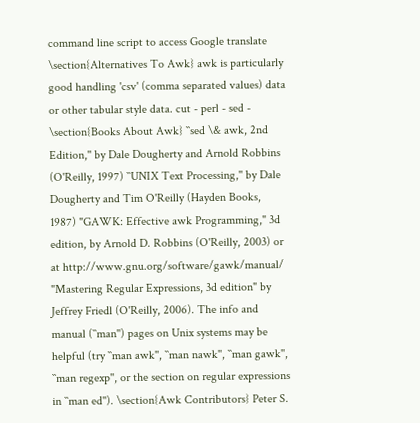command line script to access Google translate \section{Alternatives To Awk} awk is particularly good handling 'csv' (comma separated values) data or other tabular style data. cut - perl - sed - \section{Books About Awk} ``sed \& awk, 2nd Edition,'' by Dale Dougherty and Arnold Robbins (O'Reilly, 1997) ``UNIX Text Processing,'' by Dale Dougherty and Tim O'Reilly (Hayden Books, 1987) "GAWK: Effective awk Programming," 3d edition, by Arnold D. Robbins (O'Reilly, 2003) or at http://www.gnu.org/software/gawk/manual/ "Mastering Regular Expressions, 3d edition" by Jeffrey Friedl (O'Reilly, 2006). The info and manual (``man'') pages on Unix systems may be helpful (try ``man awk'', ``man nawk'', ``man gawk'', ``man regexp'', or the section on regular expressions in ``man ed''). \section{Awk Contributors} Peter S.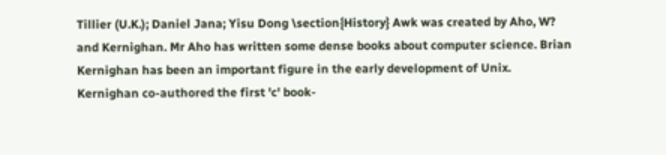Tillier (U.K.); Daniel Jana; Yisu Dong \section{History} Awk was created by Aho, W? and Kernighan. Mr Aho has written some dense books about computer science. Brian Kernighan has been an important figure in the early development of Unix. Kernighan co-authored the first 'c' book-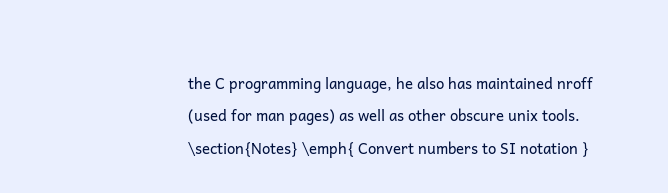the C programming language, he also has maintained nroff (used for man pages) as well as other obscure unix tools. \section{Notes} \emph{ Convert numbers to SI notation }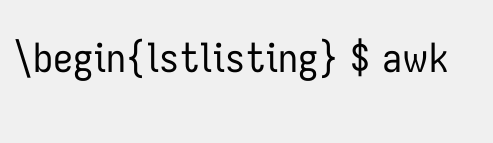\begin{lstlisting} $ awk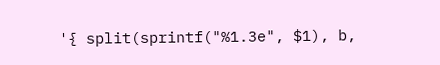'{ split(sprintf("%1.3e", $1), b,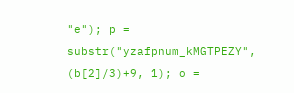"e"); p = substr("yzafpnum_kMGTPEZY", (b[2]/3)+9, 1); o =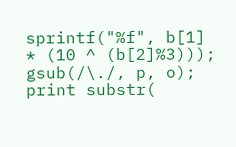sprintf("%f", b[1] * (10 ^ (b[2]%3))); gsub(/\./, p, o); print substr(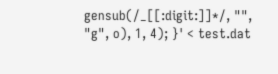gensub(/_[[:digit:]]*/, "", "g", o), 1, 4); }' < test.dat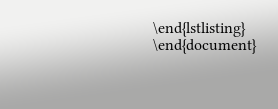\end{lstlisting} \end{document}